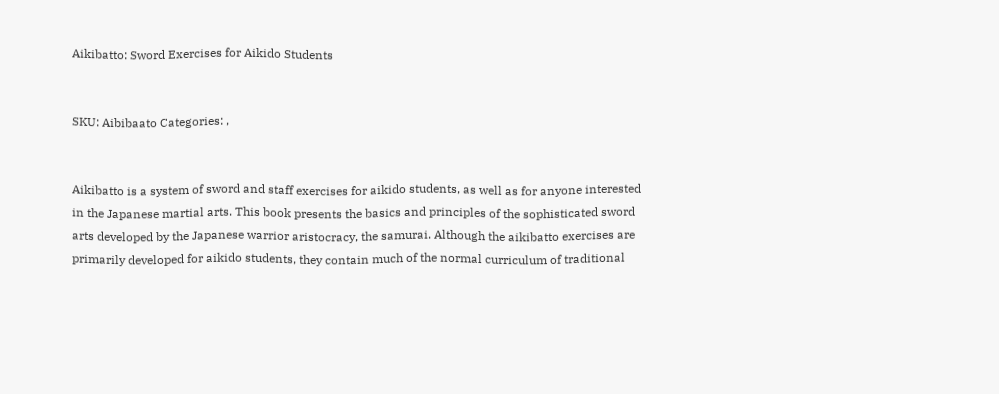Aikibatto: Sword Exercises for Aikido Students


SKU: Aibibaato Categories: ,


Aikibatto is a system of sword and staff exercises for aikido students, as well as for anyone interested in the Japanese martial arts. This book presents the basics and principles of the sophisticated sword arts developed by the Japanese warrior aristocracy, the samurai. Although the aikibatto exercises are primarily developed for aikido students, they contain much of the normal curriculum of traditional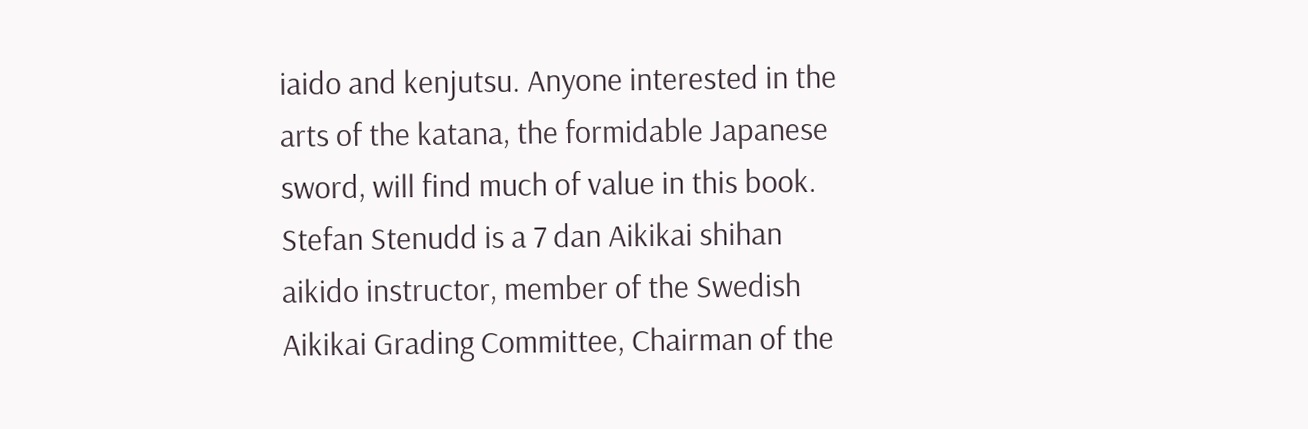iaido and kenjutsu. Anyone interested in the arts of the katana, the formidable Japanese sword, will find much of value in this book. Stefan Stenudd is a 7 dan Aikikai shihan aikido instructor, member of the Swedish Aikikai Grading Committee, Chairman of the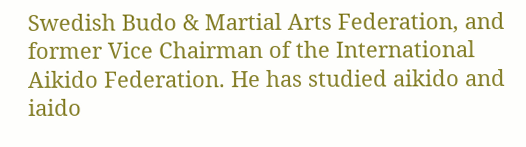Swedish Budo & Martial Arts Federation, and former Vice Chairman of the International Aikido Federation. He has studied aikido and iaido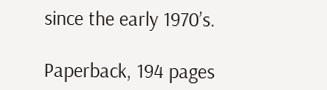since the early 1970’s.

Paperback, 194 pages